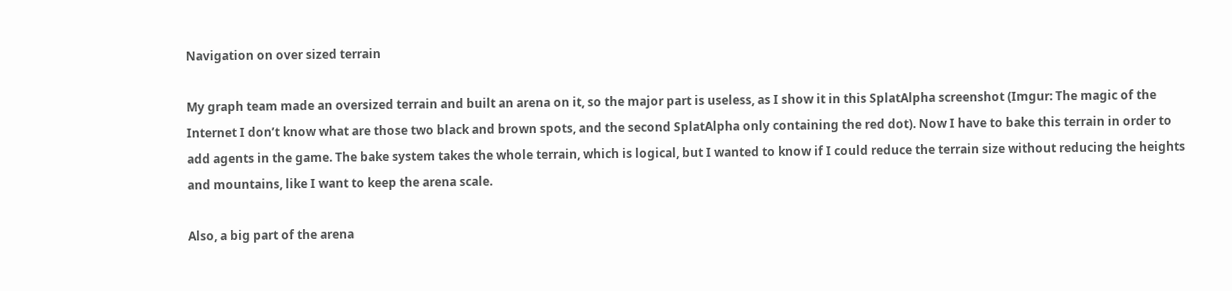Navigation on over sized terrain

My graph team made an oversized terrain and built an arena on it, so the major part is useless, as I show it in this SplatAlpha screenshot (Imgur: The magic of the Internet I don’t know what are those two black and brown spots, and the second SplatAlpha only containing the red dot). Now I have to bake this terrain in order to add agents in the game. The bake system takes the whole terrain, which is logical, but I wanted to know if I could reduce the terrain size without reducing the heights and mountains, like I want to keep the arena scale.

Also, a big part of the arena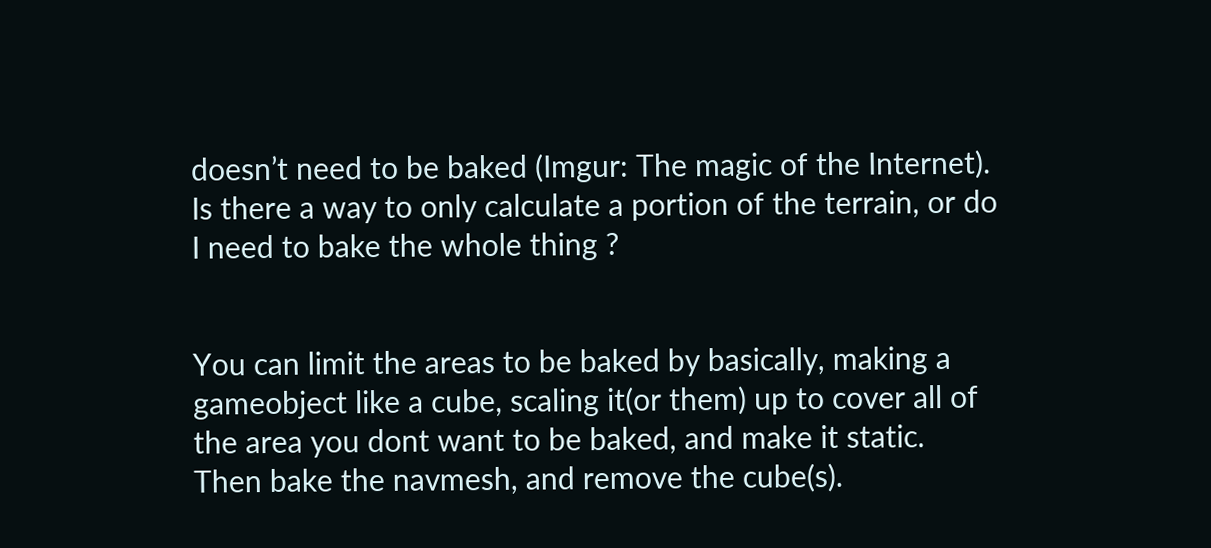doesn’t need to be baked (Imgur: The magic of the Internet). Is there a way to only calculate a portion of the terrain, or do I need to bake the whole thing ?


You can limit the areas to be baked by basically, making a gameobject like a cube, scaling it(or them) up to cover all of the area you dont want to be baked, and make it static. Then bake the navmesh, and remove the cube(s).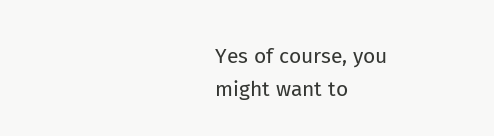Yes of course, you might want to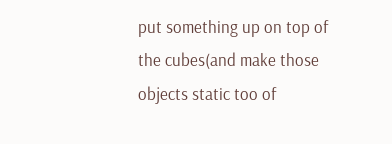put something up on top of the cubes(and make those objects static too of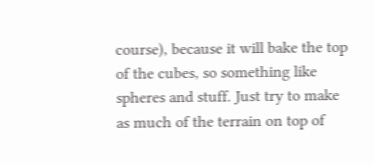course), because it will bake the top of the cubes, so something like spheres and stuff. Just try to make as much of the terrain on top of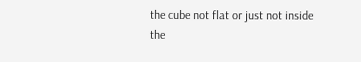the cube not flat or just not inside the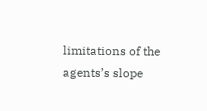limitations of the agents’s slope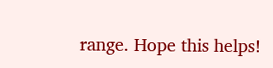range. Hope this helps!